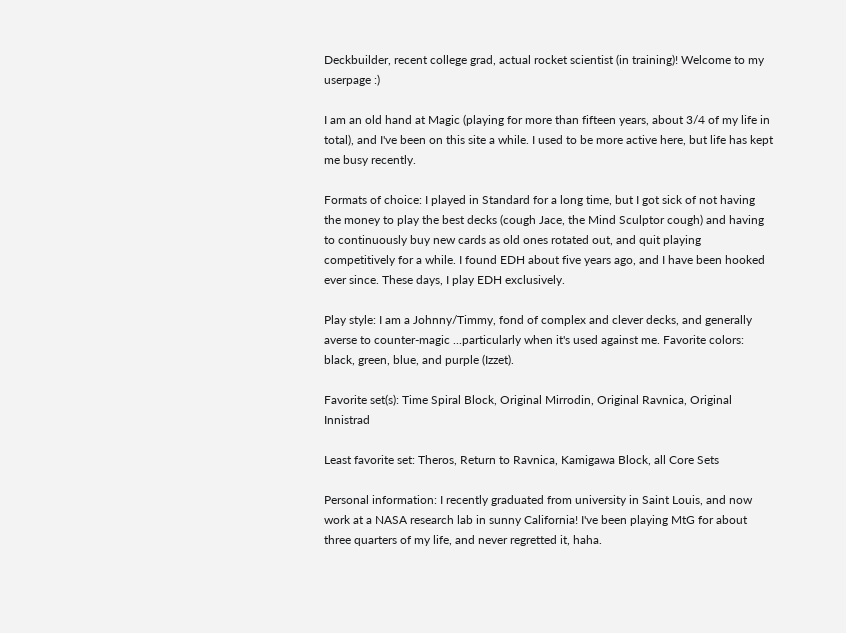Deckbuilder, recent college grad, actual rocket scientist (in training)! Welcome to my userpage :)

I am an old hand at Magic (playing for more than fifteen years, about 3/4 of my life in total), and I've been on this site a while. I used to be more active here, but life has kept me busy recently.

Formats of choice: I played in Standard for a long time, but I got sick of not having the money to play the best decks (cough Jace, the Mind Sculptor cough) and having to continuously buy new cards as old ones rotated out, and quit playing competitively for a while. I found EDH about five years ago, and I have been hooked ever since. These days, I play EDH exclusively.

Play style: I am a Johnny/Timmy, fond of complex and clever decks, and generally averse to counter-magic ...particularly when it's used against me. Favorite colors: black, green, blue, and purple (Izzet).

Favorite set(s): Time Spiral Block, Original Mirrodin, Original Ravnica, Original Innistrad

Least favorite set: Theros, Return to Ravnica, Kamigawa Block, all Core Sets

Personal information: I recently graduated from university in Saint Louis, and now work at a NASA research lab in sunny California! I've been playing MtG for about three quarters of my life, and never regretted it, haha.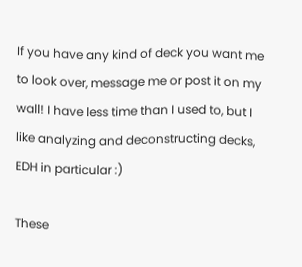If you have any kind of deck you want me to look over, message me or post it on my wall! I have less time than I used to, but I like analyzing and deconstructing decks, EDH in particular :)

These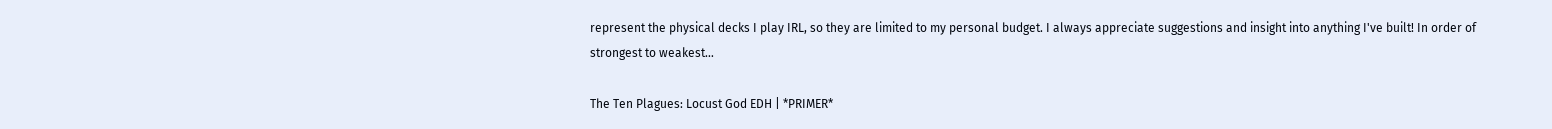represent the physical decks I play IRL, so they are limited to my personal budget. I always appreciate suggestions and insight into anything I've built! In order of strongest to weakest…

The Ten Plagues: Locust God EDH | *PRIMER*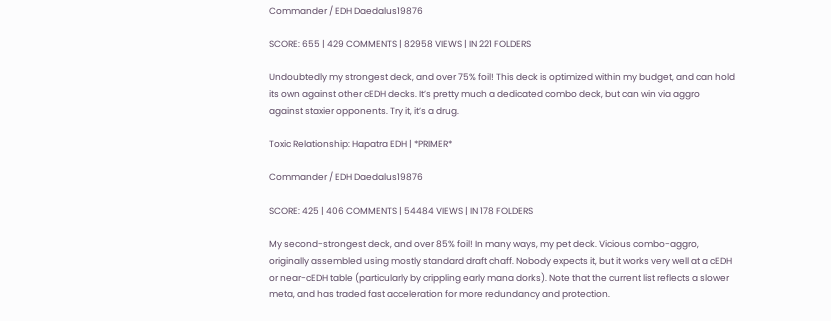Commander / EDH Daedalus19876

SCORE: 655 | 429 COMMENTS | 82958 VIEWS | IN 221 FOLDERS

Undoubtedly my strongest deck, and over 75% foil! This deck is optimized within my budget, and can hold its own against other cEDH decks. It’s pretty much a dedicated combo deck, but can win via aggro against staxier opponents. Try it, it’s a drug.

Toxic Relationship: Hapatra EDH | *PRIMER*

Commander / EDH Daedalus19876

SCORE: 425 | 406 COMMENTS | 54484 VIEWS | IN 178 FOLDERS

My second-strongest deck, and over 85% foil! In many ways, my pet deck. Vicious combo-aggro, originally assembled using mostly standard draft chaff. Nobody expects it, but it works very well at a cEDH or near-cEDH table (particularly by crippling early mana dorks). Note that the current list reflects a slower meta, and has traded fast acceleration for more redundancy and protection.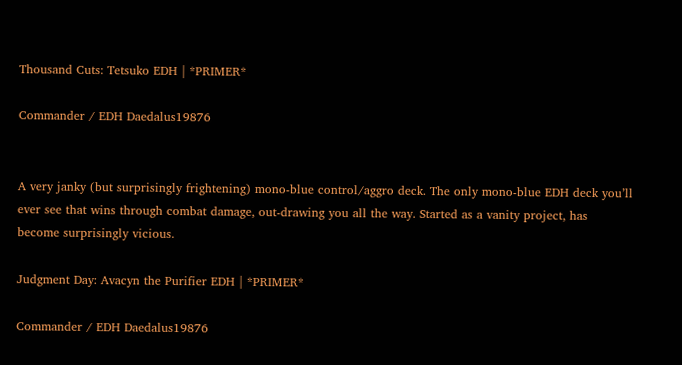Thousand Cuts: Tetsuko EDH | *PRIMER*

Commander / EDH Daedalus19876


A very janky (but surprisingly frightening) mono-blue control/aggro deck. The only mono-blue EDH deck you’ll ever see that wins through combat damage, out-drawing you all the way. Started as a vanity project, has become surprisingly vicious.

Judgment Day: Avacyn the Purifier EDH | *PRIMER*

Commander / EDH Daedalus19876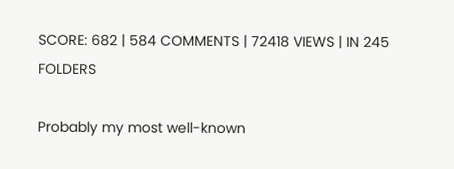SCORE: 682 | 584 COMMENTS | 72418 VIEWS | IN 245 FOLDERS

Probably my most well-known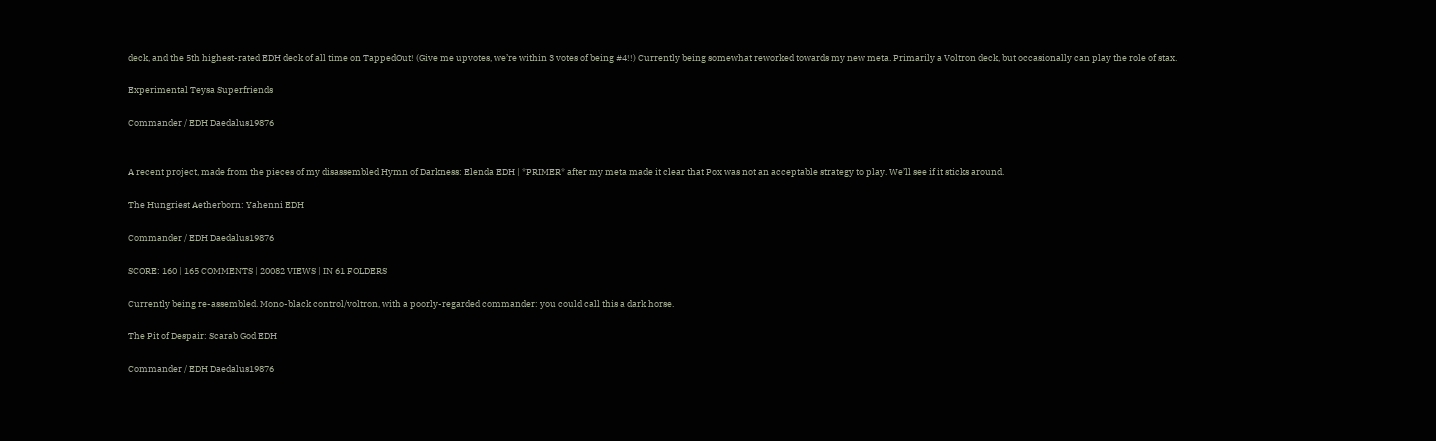deck, and the 5th highest-rated EDH deck of all time on TappedOut! (Give me upvotes, we’re within 3 votes of being #4!!) Currently being somewhat reworked towards my new meta. Primarily a Voltron deck, but occasionally can play the role of stax.

Experimental Teysa Superfriends

Commander / EDH Daedalus19876


A recent project, made from the pieces of my disassembled Hymn of Darkness: Elenda EDH | *PRIMER* after my meta made it clear that Pox was not an acceptable strategy to play. We’ll see if it sticks around.

The Hungriest Aetherborn: Yahenni EDH

Commander / EDH Daedalus19876

SCORE: 160 | 165 COMMENTS | 20082 VIEWS | IN 61 FOLDERS

Currently being re-assembled. Mono-black control/voltron, with a poorly-regarded commander: you could call this a dark horse.

The Pit of Despair: Scarab God EDH

Commander / EDH Daedalus19876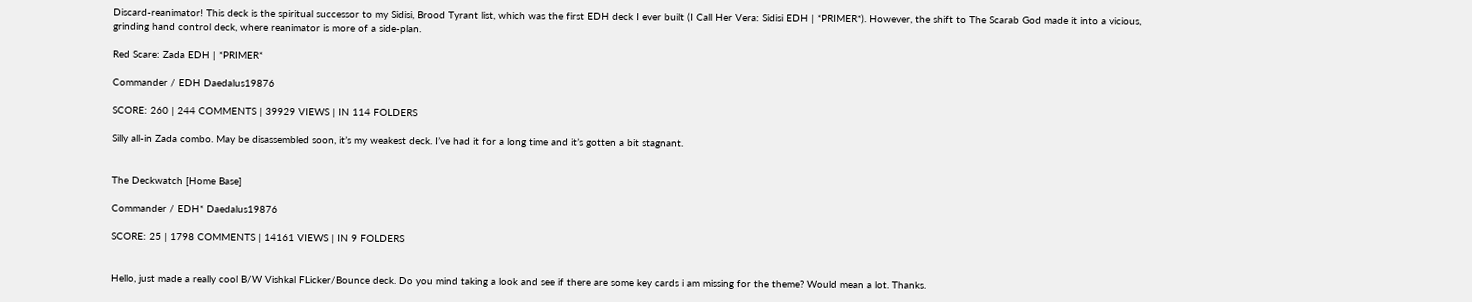Discard-reanimator! This deck is the spiritual successor to my Sidisi, Brood Tyrant list, which was the first EDH deck I ever built (I Call Her Vera: Sidisi EDH | *PRIMER*). However, the shift to The Scarab God made it into a vicious, grinding hand control deck, where reanimator is more of a side-plan.

Red Scare: Zada EDH | *PRIMER*

Commander / EDH Daedalus19876

SCORE: 260 | 244 COMMENTS | 39929 VIEWS | IN 114 FOLDERS

Silly all-in Zada combo. May be disassembled soon, it’s my weakest deck. I’ve had it for a long time and it’s gotten a bit stagnant.


The Deckwatch [Home Base]

Commander / EDH* Daedalus19876

SCORE: 25 | 1798 COMMENTS | 14161 VIEWS | IN 9 FOLDERS


Hello, just made a really cool B/W Vishkal FLicker/Bounce deck. Do you mind taking a look and see if there are some key cards i am missing for the theme? Would mean a lot. Thanks.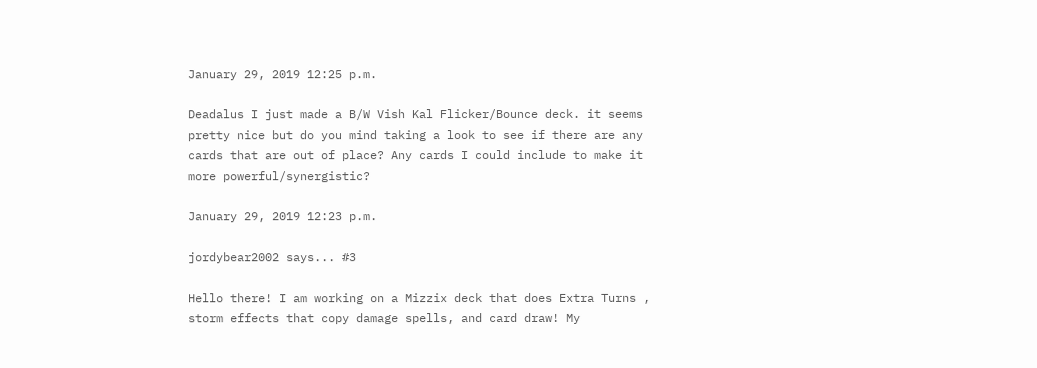January 29, 2019 12:25 p.m.

Deadalus I just made a B/W Vish Kal Flicker/Bounce deck. it seems pretty nice but do you mind taking a look to see if there are any cards that are out of place? Any cards I could include to make it more powerful/synergistic?

January 29, 2019 12:23 p.m.

jordybear2002 says... #3

Hello there! I am working on a Mizzix deck that does Extra Turns , storm effects that copy damage spells, and card draw! My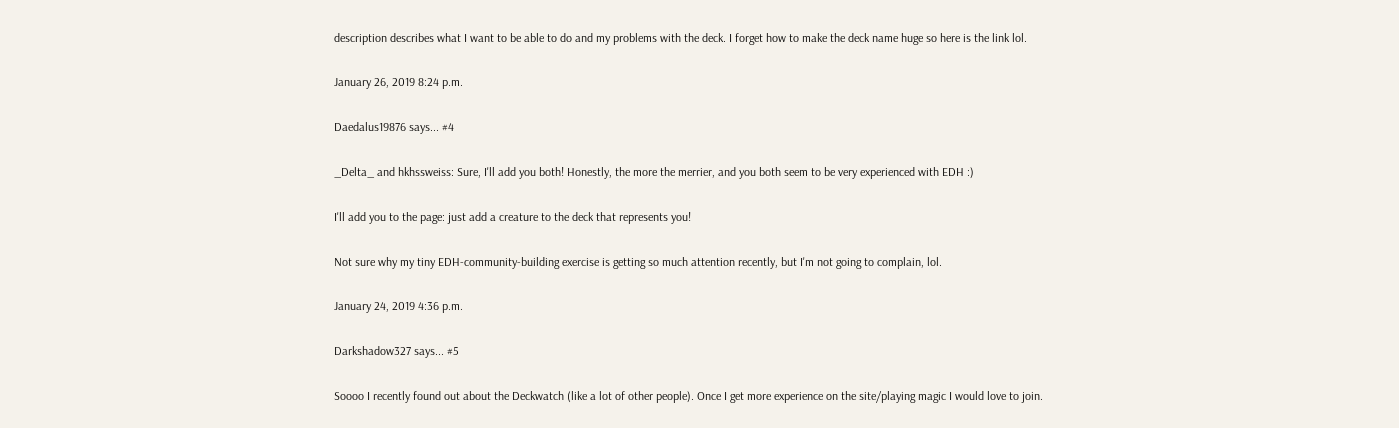description describes what I want to be able to do and my problems with the deck. I forget how to make the deck name huge so here is the link lol.

January 26, 2019 8:24 p.m.

Daedalus19876 says... #4

_Delta_ and hkhssweiss: Sure, I'll add you both! Honestly, the more the merrier, and you both seem to be very experienced with EDH :)

I'll add you to the page: just add a creature to the deck that represents you!

Not sure why my tiny EDH-community-building exercise is getting so much attention recently, but I'm not going to complain, lol.

January 24, 2019 4:36 p.m.

Darkshadow327 says... #5

Soooo I recently found out about the Deckwatch (like a lot of other people). Once I get more experience on the site/playing magic I would love to join.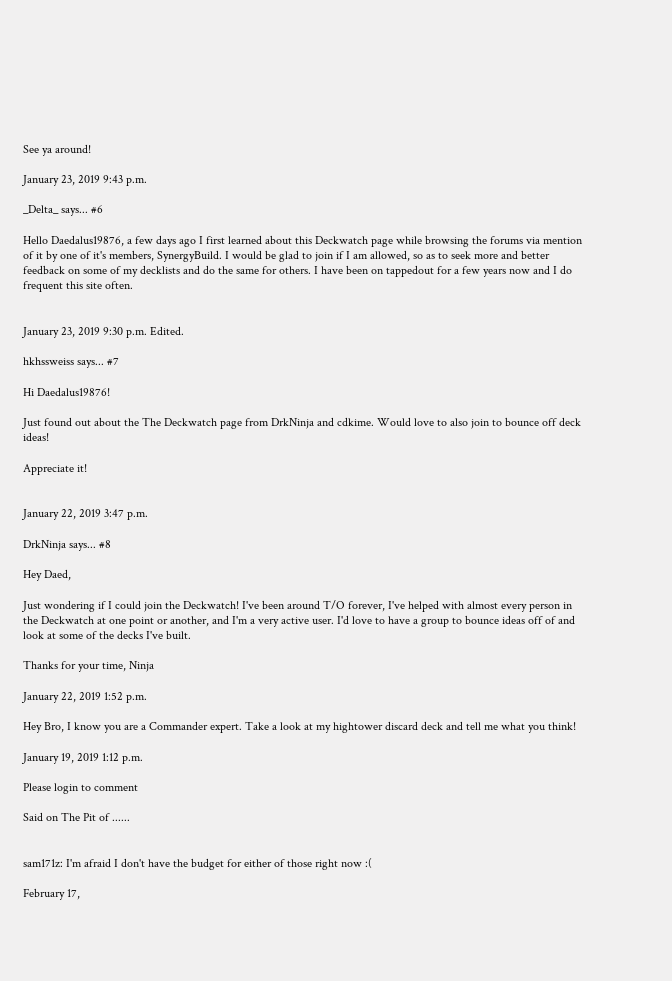See ya around!

January 23, 2019 9:43 p.m.

_Delta_ says... #6

Hello Daedalus19876, a few days ago I first learned about this Deckwatch page while browsing the forums via mention of it by one of it's members, SynergyBuild. I would be glad to join if I am allowed, so as to seek more and better feedback on some of my decklists and do the same for others. I have been on tappedout for a few years now and I do frequent this site often.


January 23, 2019 9:30 p.m. Edited.

hkhssweiss says... #7

Hi Daedalus19876!

Just found out about the The Deckwatch page from DrkNinja and cdkime. Would love to also join to bounce off deck ideas!

Appreciate it!


January 22, 2019 3:47 p.m.

DrkNinja says... #8

Hey Daed,

Just wondering if I could join the Deckwatch! I've been around T/O forever, I've helped with almost every person in the Deckwatch at one point or another, and I'm a very active user. I'd love to have a group to bounce ideas off of and look at some of the decks I've built.

Thanks for your time, Ninja

January 22, 2019 1:52 p.m.

Hey Bro, I know you are a Commander expert. Take a look at my hightower discard deck and tell me what you think!

January 19, 2019 1:12 p.m.

Please login to comment

Said on The Pit of ......


sam171z: I'm afraid I don't have the budget for either of those right now :(

February 17,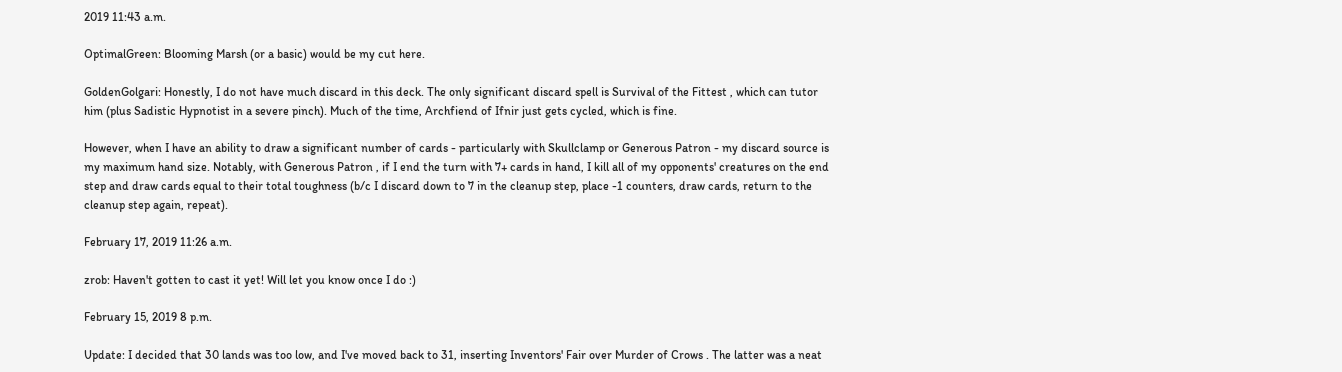2019 11:43 a.m.

OptimalGreen: Blooming Marsh (or a basic) would be my cut here.

GoldenGolgari: Honestly, I do not have much discard in this deck. The only significant discard spell is Survival of the Fittest , which can tutor him (plus Sadistic Hypnotist in a severe pinch). Much of the time, Archfiend of Ifnir just gets cycled, which is fine.

However, when I have an ability to draw a significant number of cards - particularly with Skullclamp or Generous Patron - my discard source is my maximum hand size. Notably, with Generous Patron , if I end the turn with 7+ cards in hand, I kill all of my opponents' creatures on the end step and draw cards equal to their total toughness (b/c I discard down to 7 in the cleanup step, place -1 counters, draw cards, return to the cleanup step again, repeat).

February 17, 2019 11:26 a.m.

zrob: Haven't gotten to cast it yet! Will let you know once I do :)

February 15, 2019 8 p.m.

Update: I decided that 30 lands was too low, and I've moved back to 31, inserting Inventors' Fair over Murder of Crows . The latter was a neat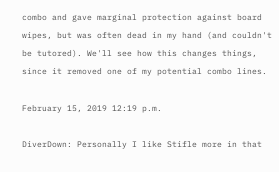combo and gave marginal protection against board wipes, but was often dead in my hand (and couldn't be tutored). We'll see how this changes things, since it removed one of my potential combo lines.

February 15, 2019 12:19 p.m.

DiverDown: Personally I like Stifle more in that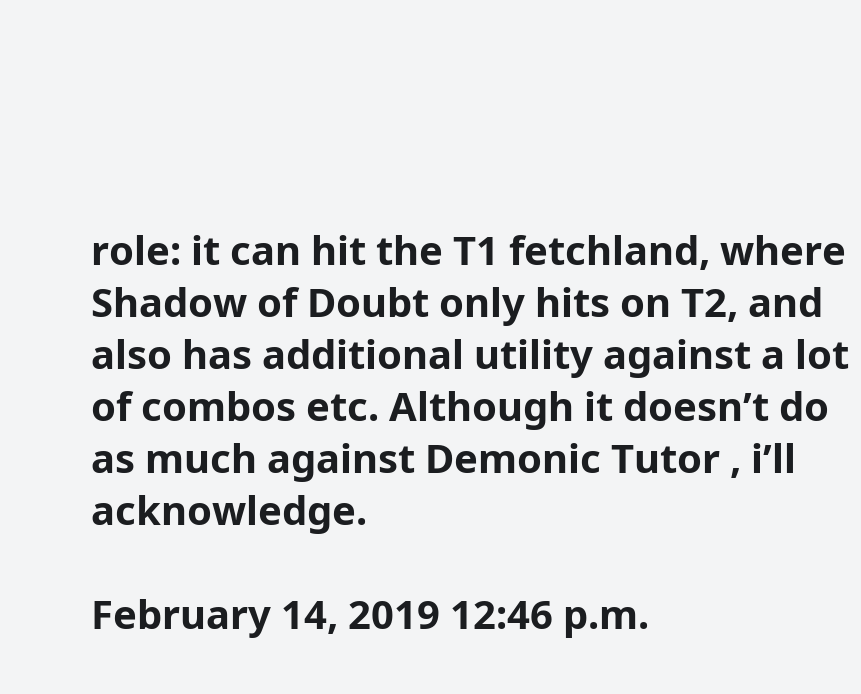role: it can hit the T1 fetchland, where Shadow of Doubt only hits on T2, and also has additional utility against a lot of combos etc. Although it doesn’t do as much against Demonic Tutor , i’ll acknowledge.

February 14, 2019 12:46 p.m.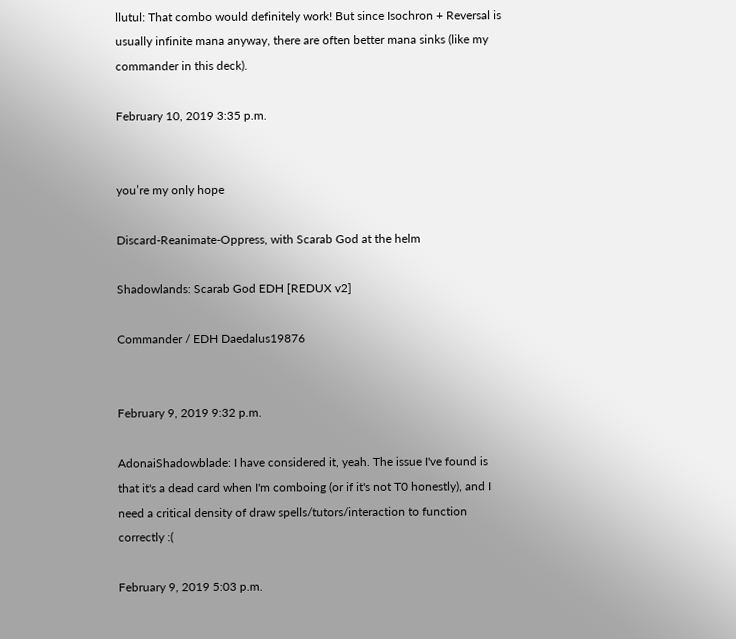llutul: That combo would definitely work! But since Isochron + Reversal is usually infinite mana anyway, there are often better mana sinks (like my commander in this deck).

February 10, 2019 3:35 p.m.


you’re my only hope

Discard-Reanimate-Oppress, with Scarab God at the helm

Shadowlands: Scarab God EDH [REDUX v2]

Commander / EDH Daedalus19876


February 9, 2019 9:32 p.m.

AdonaiShadowblade: I have considered it, yeah. The issue I've found is that it's a dead card when I'm comboing (or if it's not T0 honestly), and I need a critical density of draw spells/tutors/interaction to function correctly :(

February 9, 2019 5:03 p.m.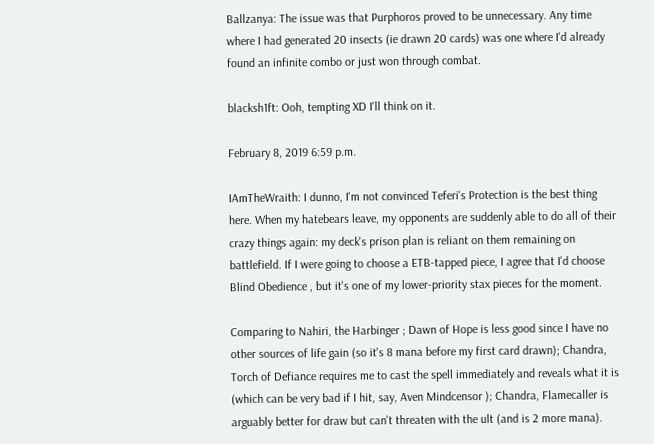Ballzanya: The issue was that Purphoros proved to be unnecessary. Any time where I had generated 20 insects (ie drawn 20 cards) was one where I'd already found an infinite combo or just won through combat.

blacksh1ft: Ooh, tempting XD I'll think on it.

February 8, 2019 6:59 p.m.

IAmTheWraith: I dunno, I'm not convinced Teferi's Protection is the best thing here. When my hatebears leave, my opponents are suddenly able to do all of their crazy things again: my deck's prison plan is reliant on them remaining on battlefield. If I were going to choose a ETB-tapped piece, I agree that I'd choose Blind Obedience , but it's one of my lower-priority stax pieces for the moment.

Comparing to Nahiri, the Harbinger ; Dawn of Hope is less good since I have no other sources of life gain (so it's 8 mana before my first card drawn); Chandra, Torch of Defiance requires me to cast the spell immediately and reveals what it is (which can be very bad if I hit, say, Aven Mindcensor ); Chandra, Flamecaller is arguably better for draw but can't threaten with the ult (and is 2 more mana).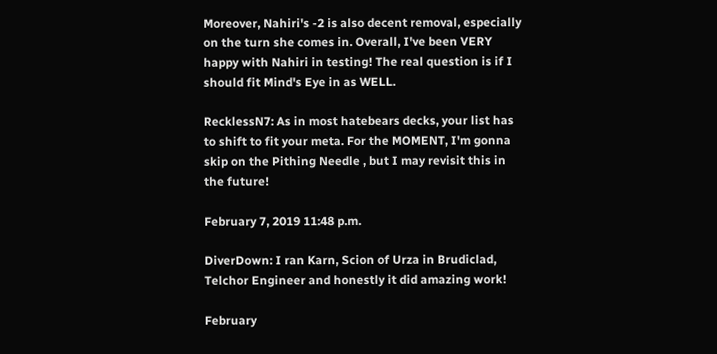Moreover, Nahiri's -2 is also decent removal, especially on the turn she comes in. Overall, I've been VERY happy with Nahiri in testing! The real question is if I should fit Mind's Eye in as WELL.

RecklessN7: As in most hatebears decks, your list has to shift to fit your meta. For the MOMENT, I'm gonna skip on the Pithing Needle , but I may revisit this in the future!

February 7, 2019 11:48 p.m.

DiverDown: I ran Karn, Scion of Urza in Brudiclad, Telchor Engineer and honestly it did amazing work!

February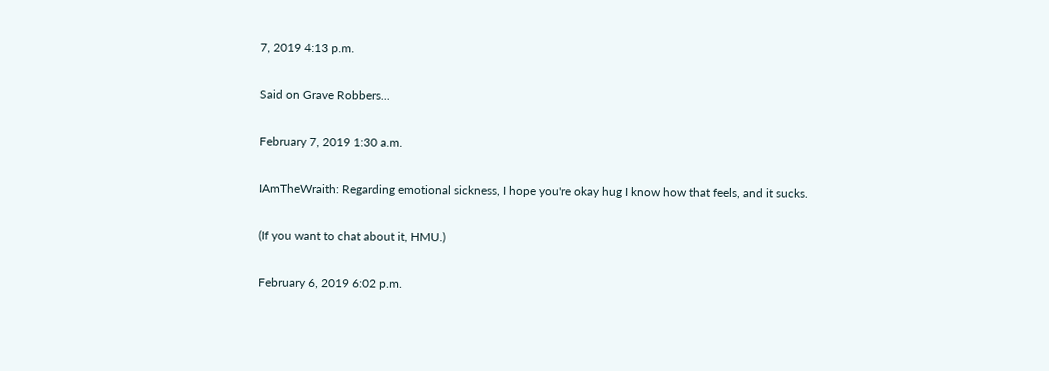7, 2019 4:13 p.m.

Said on Grave Robbers...

February 7, 2019 1:30 a.m.

IAmTheWraith: Regarding emotional sickness, I hope you're okay hug I know how that feels, and it sucks.

(If you want to chat about it, HMU.)

February 6, 2019 6:02 p.m.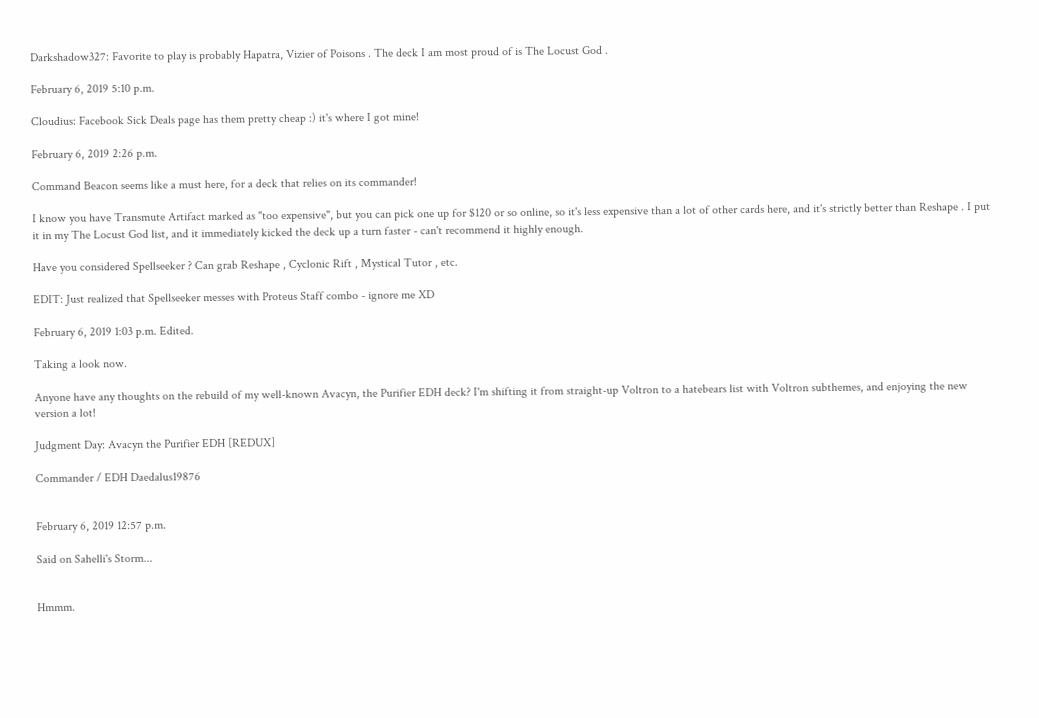Darkshadow327: Favorite to play is probably Hapatra, Vizier of Poisons . The deck I am most proud of is The Locust God .

February 6, 2019 5:10 p.m.

Cloudius: Facebook Sick Deals page has them pretty cheap :) it's where I got mine!

February 6, 2019 2:26 p.m.

Command Beacon seems like a must here, for a deck that relies on its commander!

I know you have Transmute Artifact marked as "too expensive", but you can pick one up for $120 or so online, so it's less expensive than a lot of other cards here, and it's strictly better than Reshape . I put it in my The Locust God list, and it immediately kicked the deck up a turn faster - can't recommend it highly enough.

Have you considered Spellseeker ? Can grab Reshape , Cyclonic Rift , Mystical Tutor , etc.

EDIT: Just realized that Spellseeker messes with Proteus Staff combo - ignore me XD

February 6, 2019 1:03 p.m. Edited.

Taking a look now.

Anyone have any thoughts on the rebuild of my well-known Avacyn, the Purifier EDH deck? I'm shifting it from straight-up Voltron to a hatebears list with Voltron subthemes, and enjoying the new version a lot!

Judgment Day: Avacyn the Purifier EDH [REDUX]

Commander / EDH Daedalus19876


February 6, 2019 12:57 p.m.

Said on Sahelli's Storm...


Hmmm.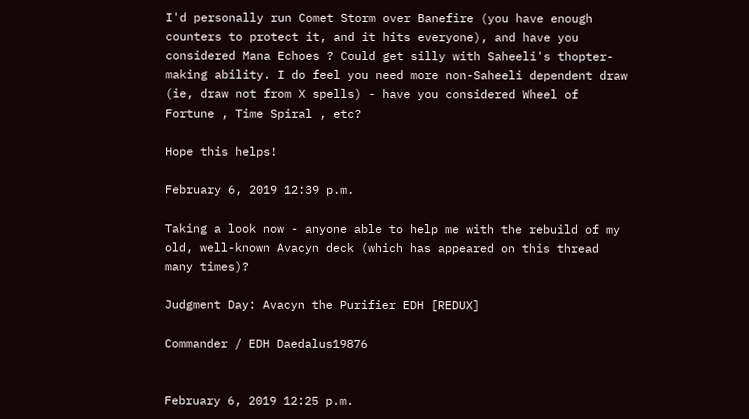I'd personally run Comet Storm over Banefire (you have enough counters to protect it, and it hits everyone), and have you considered Mana Echoes ? Could get silly with Saheeli's thopter-making ability. I do feel you need more non-Saheeli dependent draw (ie, draw not from X spells) - have you considered Wheel of Fortune , Time Spiral , etc?

Hope this helps!

February 6, 2019 12:39 p.m.

Taking a look now - anyone able to help me with the rebuild of my old, well-known Avacyn deck (which has appeared on this thread many times)?

Judgment Day: Avacyn the Purifier EDH [REDUX]

Commander / EDH Daedalus19876


February 6, 2019 12:25 p.m.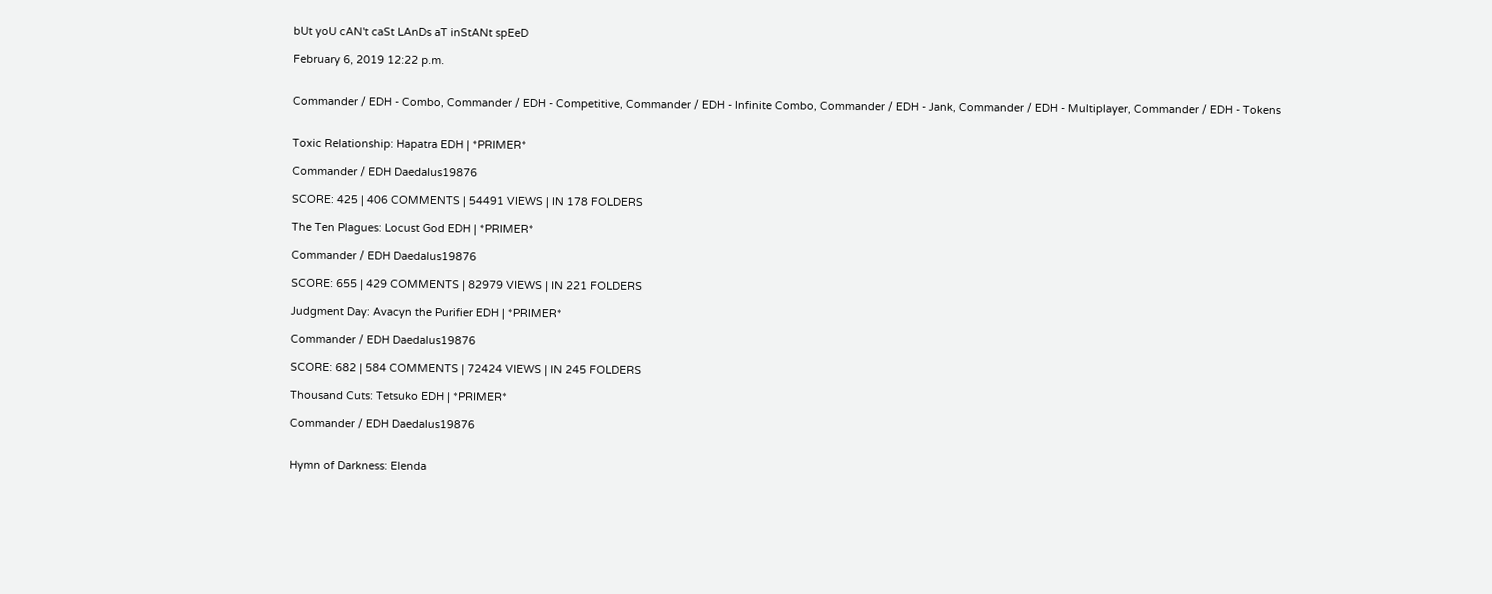bUt yoU cAN't caSt LAnDs aT inStANt spEeD

February 6, 2019 12:22 p.m.


Commander / EDH - Combo, Commander / EDH - Competitive, Commander / EDH - Infinite Combo, Commander / EDH - Jank, Commander / EDH - Multiplayer, Commander / EDH - Tokens


Toxic Relationship: Hapatra EDH | *PRIMER*

Commander / EDH Daedalus19876

SCORE: 425 | 406 COMMENTS | 54491 VIEWS | IN 178 FOLDERS

The Ten Plagues: Locust God EDH | *PRIMER*

Commander / EDH Daedalus19876

SCORE: 655 | 429 COMMENTS | 82979 VIEWS | IN 221 FOLDERS

Judgment Day: Avacyn the Purifier EDH | *PRIMER*

Commander / EDH Daedalus19876

SCORE: 682 | 584 COMMENTS | 72424 VIEWS | IN 245 FOLDERS

Thousand Cuts: Tetsuko EDH | *PRIMER*

Commander / EDH Daedalus19876


Hymn of Darkness: Elenda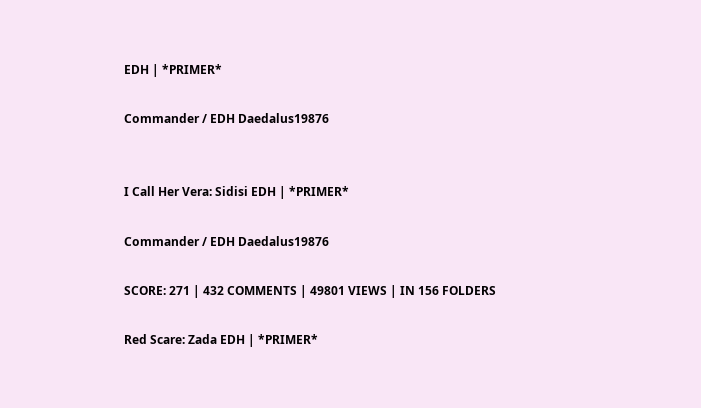EDH | *PRIMER*

Commander / EDH Daedalus19876


I Call Her Vera: Sidisi EDH | *PRIMER*

Commander / EDH Daedalus19876

SCORE: 271 | 432 COMMENTS | 49801 VIEWS | IN 156 FOLDERS

Red Scare: Zada EDH | *PRIMER*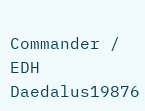Commander / EDH Daedalus19876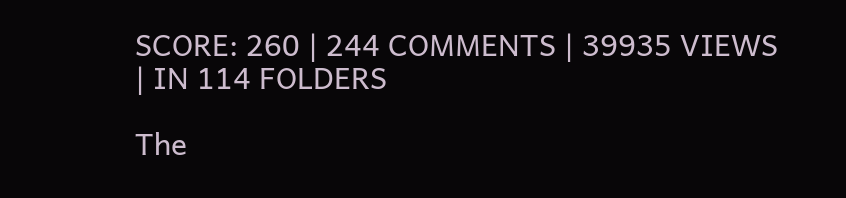SCORE: 260 | 244 COMMENTS | 39935 VIEWS | IN 114 FOLDERS

The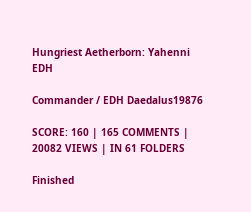Hungriest Aetherborn: Yahenni EDH

Commander / EDH Daedalus19876

SCORE: 160 | 165 COMMENTS | 20082 VIEWS | IN 61 FOLDERS

Finished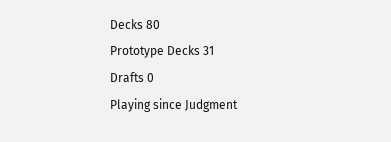Decks 80
Prototype Decks 31
Drafts 0
Playing since Judgment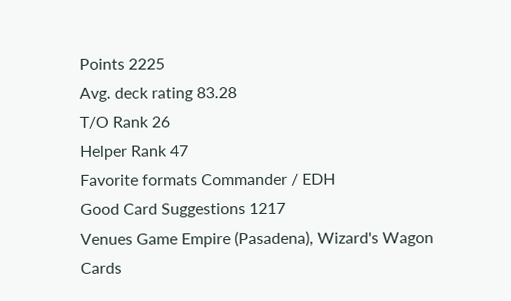Points 2225
Avg. deck rating 83.28
T/O Rank 26
Helper Rank 47
Favorite formats Commander / EDH
Good Card Suggestions 1217
Venues Game Empire (Pasadena), Wizard's Wagon
Cards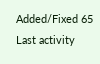Added/Fixed 65
Last activity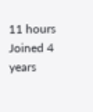11 hours
Joined 4 years